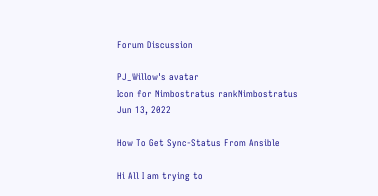Forum Discussion

PJ_Willow's avatar
Icon for Nimbostratus rankNimbostratus
Jun 13, 2022

How To Get Sync-Status From Ansible

Hi All I am trying to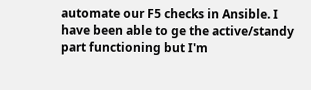automate our F5 checks in Ansible. I have been able to ge the active/standy part functioning but I'm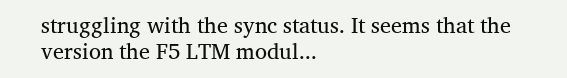struggling with the sync status. It seems that the version the F5 LTM modul...